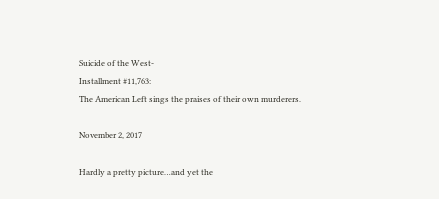Suicide of the West-
Installment #11,763:
The American Left sings the praises of their own murderers.

November 2, 2017

Hardly a pretty picture…and yet the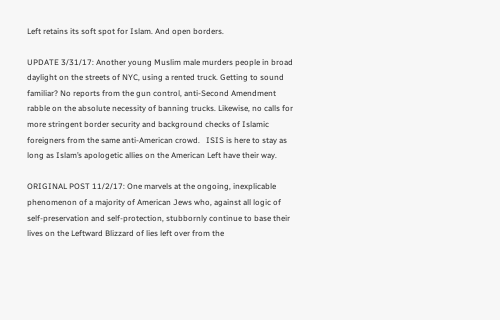Left retains its soft spot for Islam. And open borders.

UPDATE 3/31/17: Another young Muslim male murders people in broad daylight on the streets of NYC, using a rented truck. Getting to sound familiar? No reports from the gun control, anti-Second Amendment rabble on the absolute necessity of banning trucks. Likewise, no calls for more stringent border security and background checks of Islamic foreigners from the same anti-American crowd.   ISIS is here to stay as long as Islam’s apologetic allies on the American Left have their way.

ORIGINAL POST 11/2/17: One marvels at the ongoing, inexplicable phenomenon of a majority of American Jews who, against all logic of self-preservation and self-protection, stubbornly continue to base their lives on the Leftward Blizzard of lies left over from the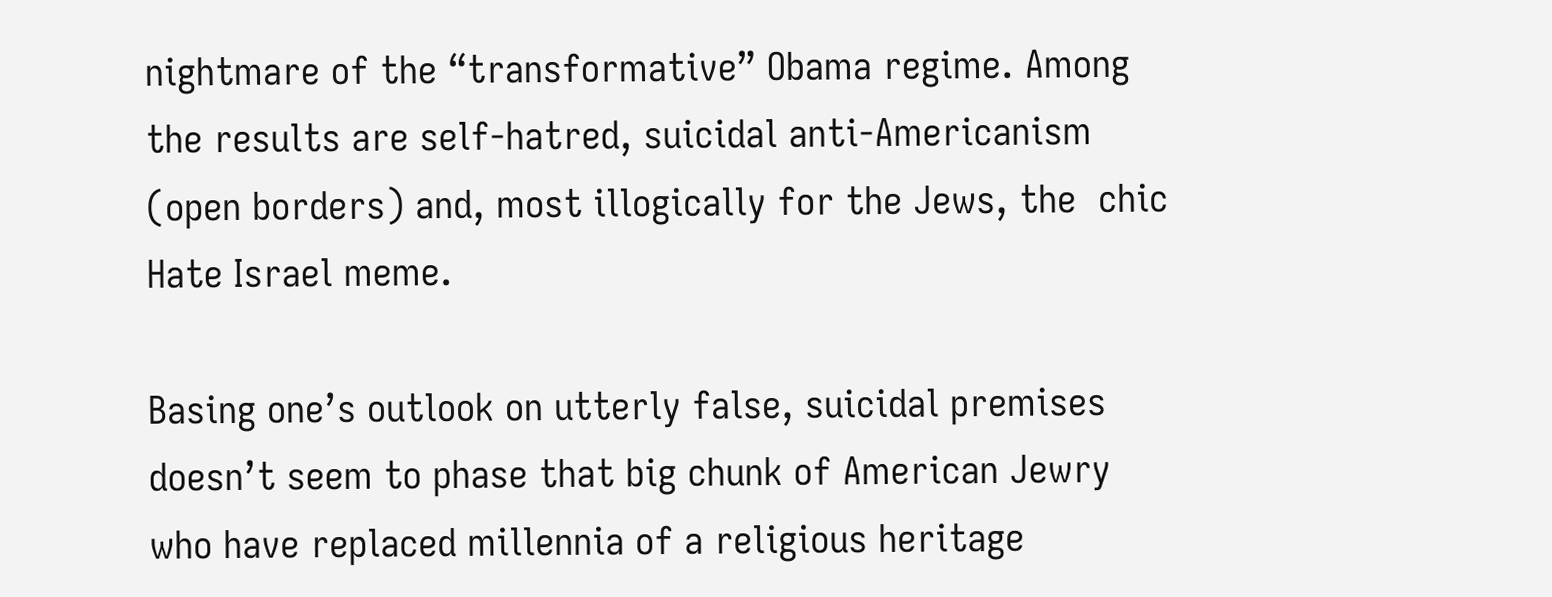nightmare of the “transformative” Obama regime. Among the results are self-hatred, suicidal anti-Americanism (open borders) and, most illogically for the Jews, the  chic Hate Israel meme.

Basing one’s outlook on utterly false, suicidal premises doesn’t seem to phase that big chunk of American Jewry who have replaced millennia of a religious heritage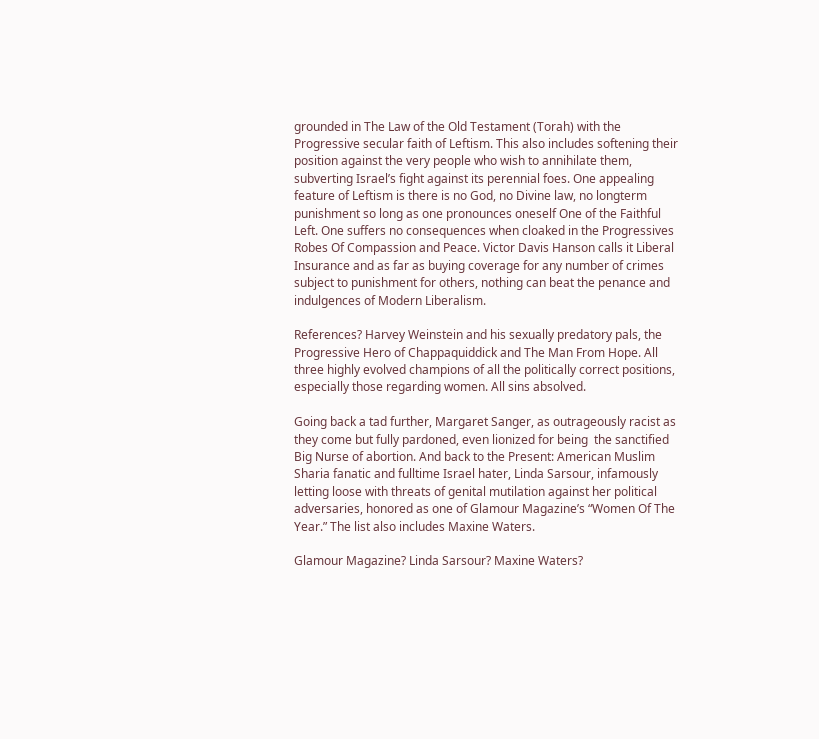grounded in The Law of the Old Testament (Torah) with the Progressive secular faith of Leftism. This also includes softening their position against the very people who wish to annihilate them, subverting Israel’s fight against its perennial foes. One appealing feature of Leftism is there is no God, no Divine law, no longterm punishment so long as one pronounces oneself One of the Faithful Left. One suffers no consequences when cloaked in the Progressives Robes Of Compassion and Peace. Victor Davis Hanson calls it Liberal Insurance and as far as buying coverage for any number of crimes subject to punishment for others, nothing can beat the penance and indulgences of Modern Liberalism.

References? Harvey Weinstein and his sexually predatory pals, the Progressive Hero of Chappaquiddick and The Man From Hope. All three highly evolved champions of all the politically correct positions, especially those regarding women. All sins absolved.

Going back a tad further, Margaret Sanger, as outrageously racist as they come but fully pardoned, even lionized for being  the sanctified Big Nurse of abortion. And back to the Present: American Muslim Sharia fanatic and fulltime Israel hater, Linda Sarsour, infamously letting loose with threats of genital mutilation against her political adversaries, honored as one of Glamour Magazine’s “Women Of The Year.” The list also includes Maxine Waters.

Glamour Magazine? Linda Sarsour? Maxine Waters?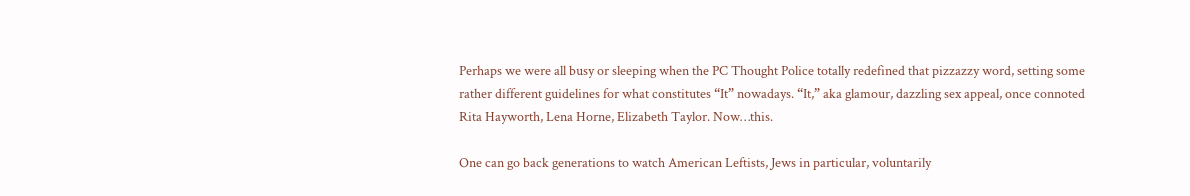Perhaps we were all busy or sleeping when the PC Thought Police totally redefined that pizzazzy word, setting some rather different guidelines for what constitutes “It” nowadays. “It,” aka glamour, dazzling sex appeal, once connoted Rita Hayworth, Lena Horne, Elizabeth Taylor. Now…this.

One can go back generations to watch American Leftists, Jews in particular, voluntarily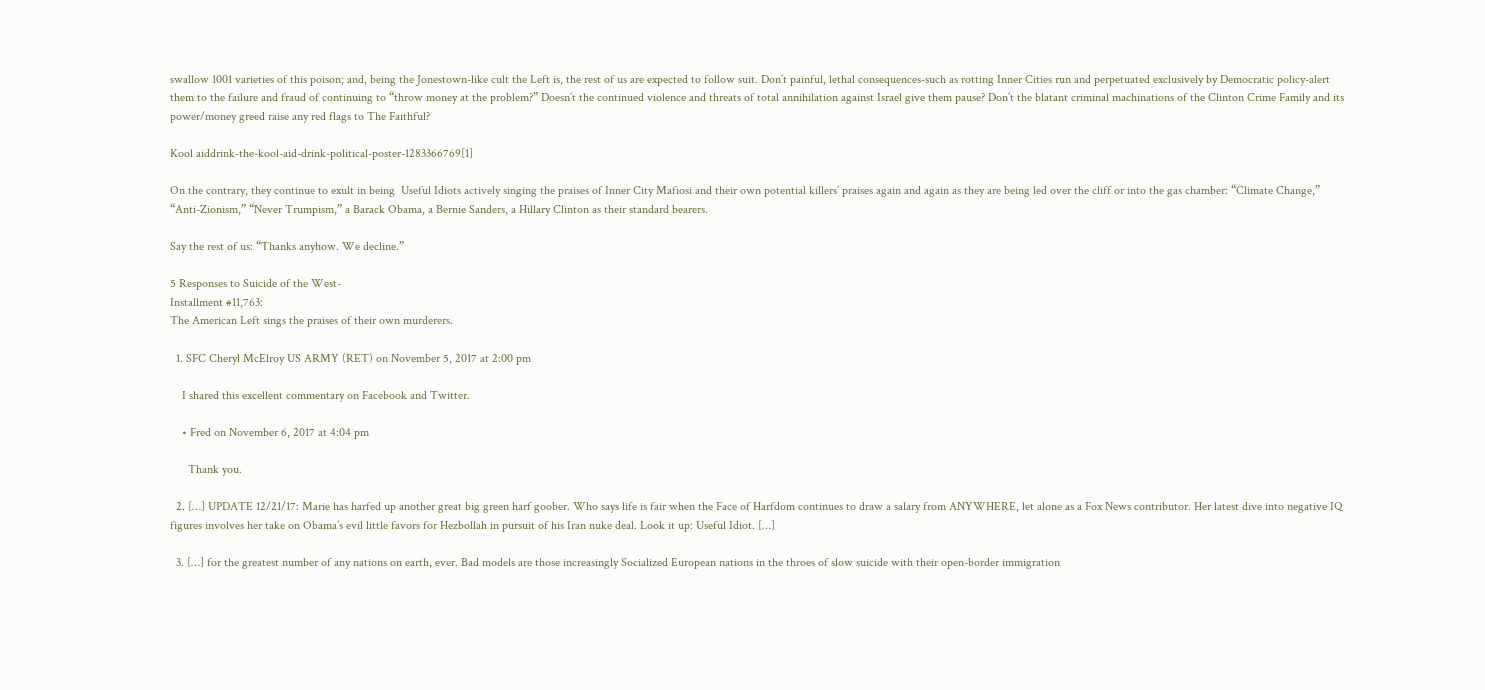swallow 1001 varieties of this poison; and, being the Jonestown-like cult the Left is, the rest of us are expected to follow suit. Don’t painful, lethal consequences-such as rotting Inner Cities run and perpetuated exclusively by Democratic policy-alert them to the failure and fraud of continuing to “throw money at the problem?” Doesn’t the continued violence and threats of total annihilation against Israel give them pause? Don’t the blatant criminal machinations of the Clinton Crime Family and its power/money greed raise any red flags to The Faithful?

Kool aiddrink-the-kool-aid-drink-political-poster-1283366769[1]

On the contrary, they continue to exult in being  Useful Idiots actively singing the praises of Inner City Mafiosi and their own potential killers’ praises again and again as they are being led over the cliff or into the gas chamber: “Climate Change,” “Anti-Zionism,” “Never Trumpism,” a Barack Obama, a Bernie Sanders, a Hillary Clinton as their standard bearers.

Say the rest of us: “Thanks anyhow. We decline.”

5 Responses to Suicide of the West-
Installment #11,763:
The American Left sings the praises of their own murderers.

  1. SFC Cheryl McElroy US ARMY (RET) on November 5, 2017 at 2:00 pm

    I shared this excellent commentary on Facebook and Twitter.

    • Fred on November 6, 2017 at 4:04 pm

      Thank you.

  2. […] UPDATE 12/21/17: Marie has harfed up another great big green harf goober. Who says life is fair when the Face of Harfdom continues to draw a salary from ANYWHERE, let alone as a Fox News contributor. Her latest dive into negative IQ figures involves her take on Obama’s evil little favors for Hezbollah in pursuit of his Iran nuke deal. Look it up: Useful Idiot. […]

  3. […] for the greatest number of any nations on earth, ever. Bad models are those increasingly Socialized European nations in the throes of slow suicide with their open-border immigration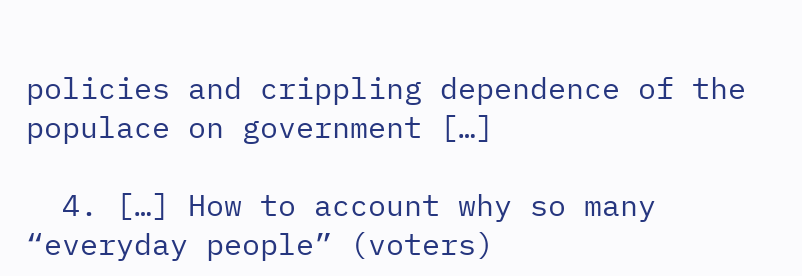policies and crippling dependence of the populace on government […]

  4. […] How to account why so many “everyday people” (voters)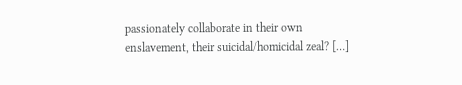passionately collaborate in their own enslavement, their suicidal/homicidal zeal? […]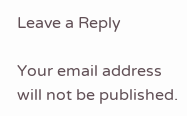Leave a Reply

Your email address will not be published.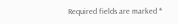Required fields are marked *